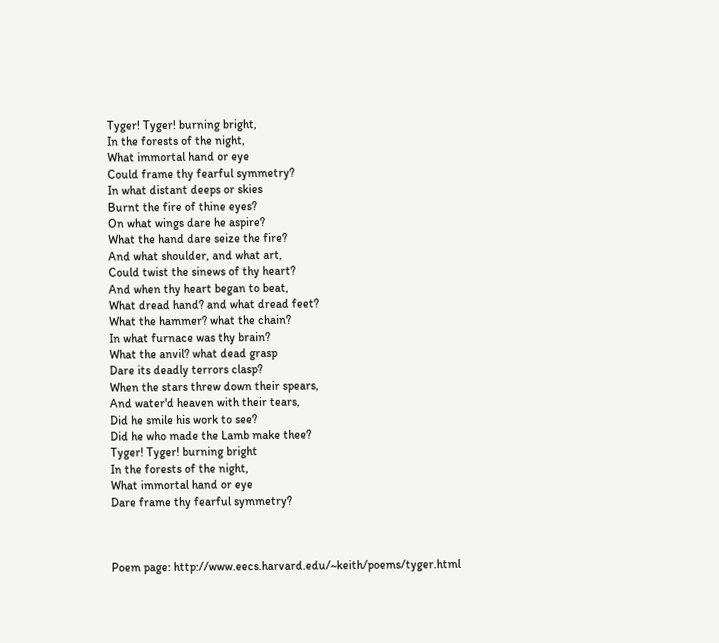Tyger! Tyger! burning bright,
In the forests of the night,
What immortal hand or eye
Could frame thy fearful symmetry?
In what distant deeps or skies
Burnt the fire of thine eyes?
On what wings dare he aspire?
What the hand dare seize the fire?
And what shoulder, and what art,
Could twist the sinews of thy heart?
And when thy heart began to beat,
What dread hand? and what dread feet?
What the hammer? what the chain?
In what furnace was thy brain?
What the anvil? what dead grasp
Dare its deadly terrors clasp?
When the stars threw down their spears,
And water'd heaven with their tears,
Did he smile his work to see?
Did he who made the Lamb make thee?
Tyger! Tyger! burning bright
In the forests of the night,
What immortal hand or eye
Dare frame thy fearful symmetry?



Poem page: http://www.eecs.harvard.edu/~keith/poems/tyger.html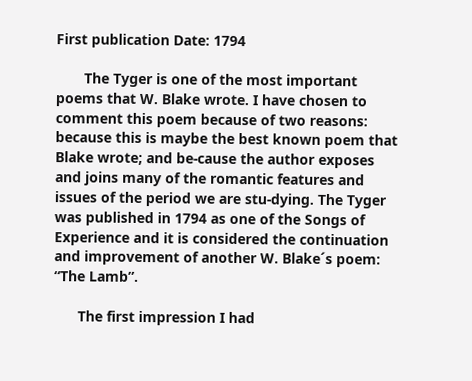First publication Date: 1794

       The Tyger is one of the most important poems that W. Blake wrote. I have chosen to comment this poem because of two reasons: because this is maybe the best known poem that Blake wrote; and be-cause the author exposes and joins many of the romantic features and issues of the period we are stu-dying. The Tyger was published in 1794 as one of the Songs of Experience and it is considered the continuation and improvement of another W. Blake´s poem: “The Lamb”.

      The first impression I had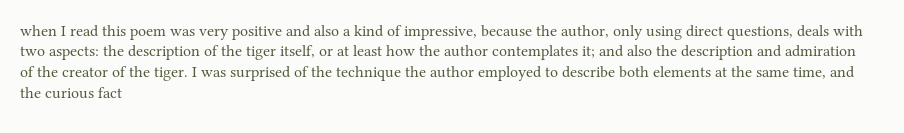when I read this poem was very positive and also a kind of impressive, because the author, only using direct questions, deals with two aspects: the description of the tiger itself, or at least how the author contemplates it; and also the description and admiration of the creator of the tiger. I was surprised of the technique the author employed to describe both elements at the same time, and the curious fact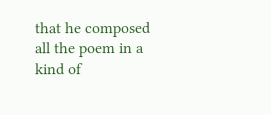that he composed all the poem in a kind of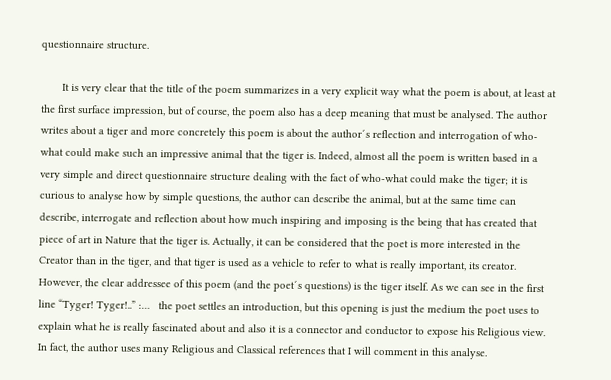questionnaire structure.

       It is very clear that the title of the poem summarizes in a very explicit way what the poem is about, at least at the first surface impression, but of course, the poem also has a deep meaning that must be analysed. The author writes about a tiger and more concretely this poem is about the author´s reflection and interrogation of who-what could make such an impressive animal that the tiger is. Indeed, almost all the poem is written based in a very simple and direct questionnaire structure dealing with the fact of who-what could make the tiger; it is curious to analyse how by simple questions, the author can describe the animal, but at the same time can describe, interrogate and reflection about how much inspiring and imposing is the being that has created that piece of art in Nature that the tiger is. Actually, it can be considered that the poet is more interested in the Creator than in the tiger, and that tiger is used as a vehicle to refer to what is really important, its creator. However, the clear addressee of this poem (and the poet´s questions) is the tiger itself. As we can see in the first line “Tyger! Tyger!..” :…   the poet settles an introduction, but this opening is just the medium the poet uses to explain what he is really fascinated about and also it is a connector and conductor to expose his Religious view. In fact, the author uses many Religious and Classical references that I will comment in this analyse.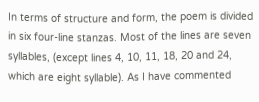In terms of structure and form, the poem is divided in six four-line stanzas. Most of the lines are seven syllables, (except lines 4, 10, 11, 18, 20 and 24, which are eight syllable). As I have commented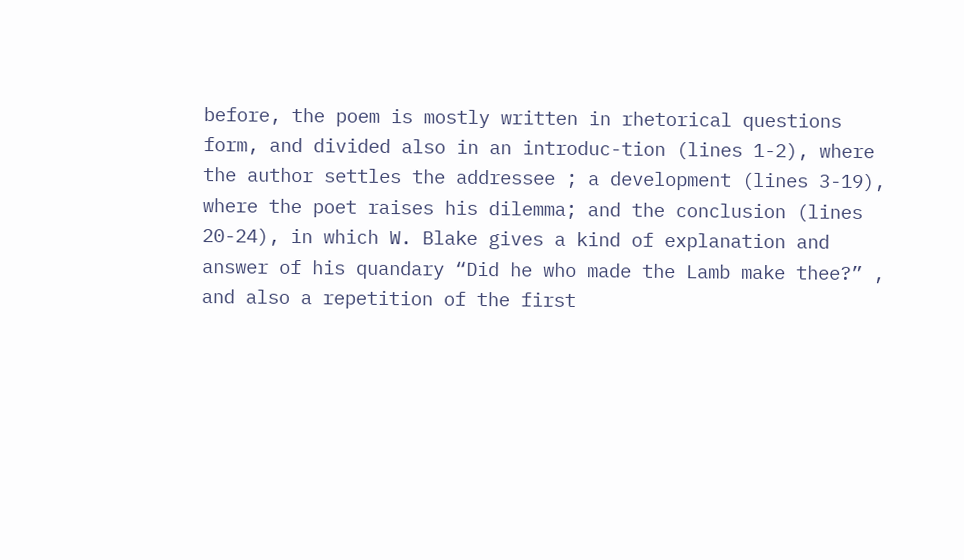before, the poem is mostly written in rhetorical questions form, and divided also in an introduc-tion (lines 1-2), where the author settles the addressee ; a development (lines 3-19), where the poet raises his dilemma; and the conclusion (lines 20-24), in which W. Blake gives a kind of explanation and answer of his quandary “Did he who made the Lamb make thee?” , and also a repetition of the first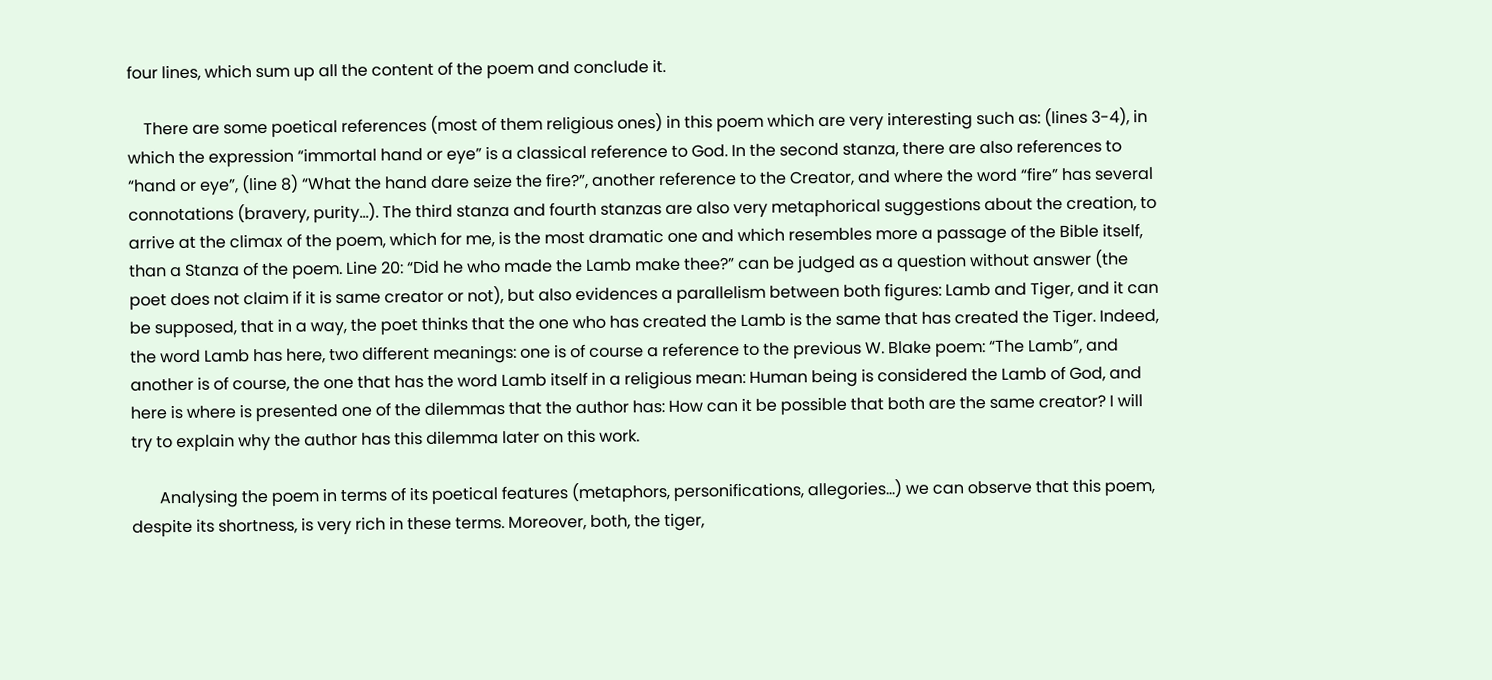four lines, which sum up all the content of the poem and conclude it.

    There are some poetical references (most of them religious ones) in this poem which are very interesting such as: (lines 3-4), in which the expression “immortal hand or eye” is a classical reference to God. In the second stanza, there are also references to “hand or eye”, (line 8) “What the hand dare seize the fire?”, another reference to the Creator, and where the word “fire” has several connotations (bravery, purity…). The third stanza and fourth stanzas are also very metaphorical suggestions about the creation, to arrive at the climax of the poem, which for me, is the most dramatic one and which resembles more a passage of the Bible itself, than a Stanza of the poem. Line 20: “Did he who made the Lamb make thee?” can be judged as a question without answer (the poet does not claim if it is same creator or not), but also evidences a parallelism between both figures: Lamb and Tiger, and it can be supposed, that in a way, the poet thinks that the one who has created the Lamb is the same that has created the Tiger. Indeed, the word Lamb has here, two different meanings: one is of course a reference to the previous W. Blake poem: “The Lamb”, and another is of course, the one that has the word Lamb itself in a religious mean: Human being is considered the Lamb of God, and here is where is presented one of the dilemmas that the author has: How can it be possible that both are the same creator? I will try to explain why the author has this dilemma later on this work.

       Analysing the poem in terms of its poetical features (metaphors, personifications, allegories…) we can observe that this poem, despite its shortness, is very rich in these terms. Moreover, both, the tiger,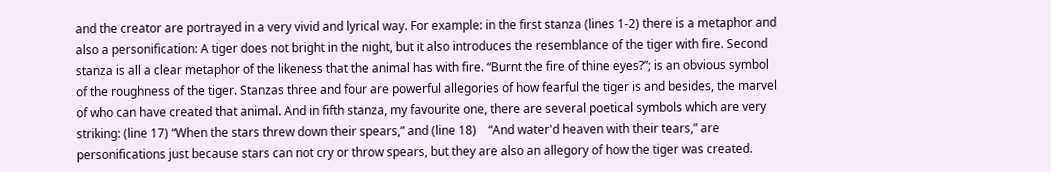and the creator are portrayed in a very vivid and lyrical way. For example: in the first stanza (lines 1-2) there is a metaphor and also a personification: A tiger does not bright in the night, but it also introduces the resemblance of the tiger with fire. Second stanza is all a clear metaphor of the likeness that the animal has with fire. “Burnt the fire of thine eyes?”; is an obvious symbol of the roughness of the tiger. Stanzas three and four are powerful allegories of how fearful the tiger is and besides, the marvel of who can have created that animal. And in fifth stanza, my favourite one, there are several poetical symbols which are very striking: (line 17) “When the stars threw down their spears,” and (line 18)    “And water'd heaven with their tears,” are personifications just because stars can not cry or throw spears, but they are also an allegory of how the tiger was created.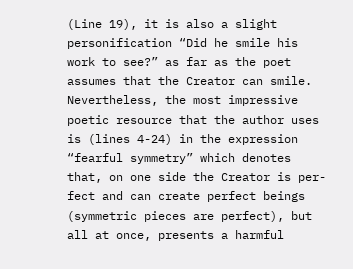(Line 19), it is also a slight personification “Did he smile his work to see?” as far as the poet assumes that the Creator can smile. Nevertheless, the most impressive poetic resource that the author uses is (lines 4-24) in the expression “fearful symmetry” which denotes that, on one side the Creator is per-fect and can create perfect beings (symmetric pieces are perfect), but all at once, presents a harmful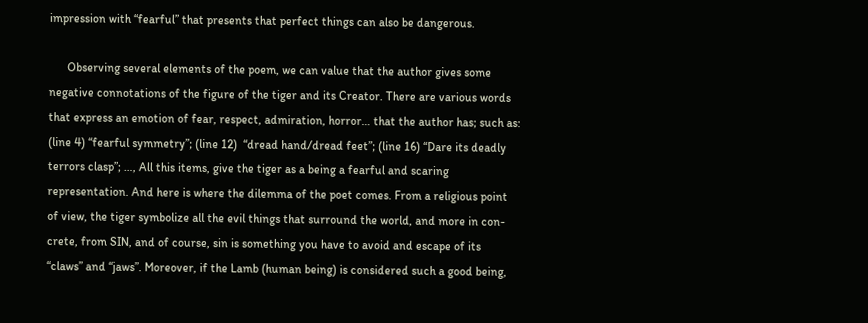impression with “fearful” that presents that perfect things can also be dangerous.

      Observing several elements of the poem, we can value that the author gives some negative connotations of the figure of the tiger and its Creator. There are various words that express an emotion of fear, respect, admiration, horror… that the author has; such as: (line 4) “fearful symmetry”; (line 12)  “dread hand/dread feet”; (line 16) “Dare its deadly terrors clasp”; …, All this items, give the tiger as a being a fearful and scaring representation. And here is where the dilemma of the poet comes. From a religious point of view, the tiger symbolize all the evil things that surround the world, and more in con-crete, from SIN, and of course, sin is something you have to avoid and escape of its “claws” and “jaws”. Moreover, if the Lamb (human being) is considered such a good being,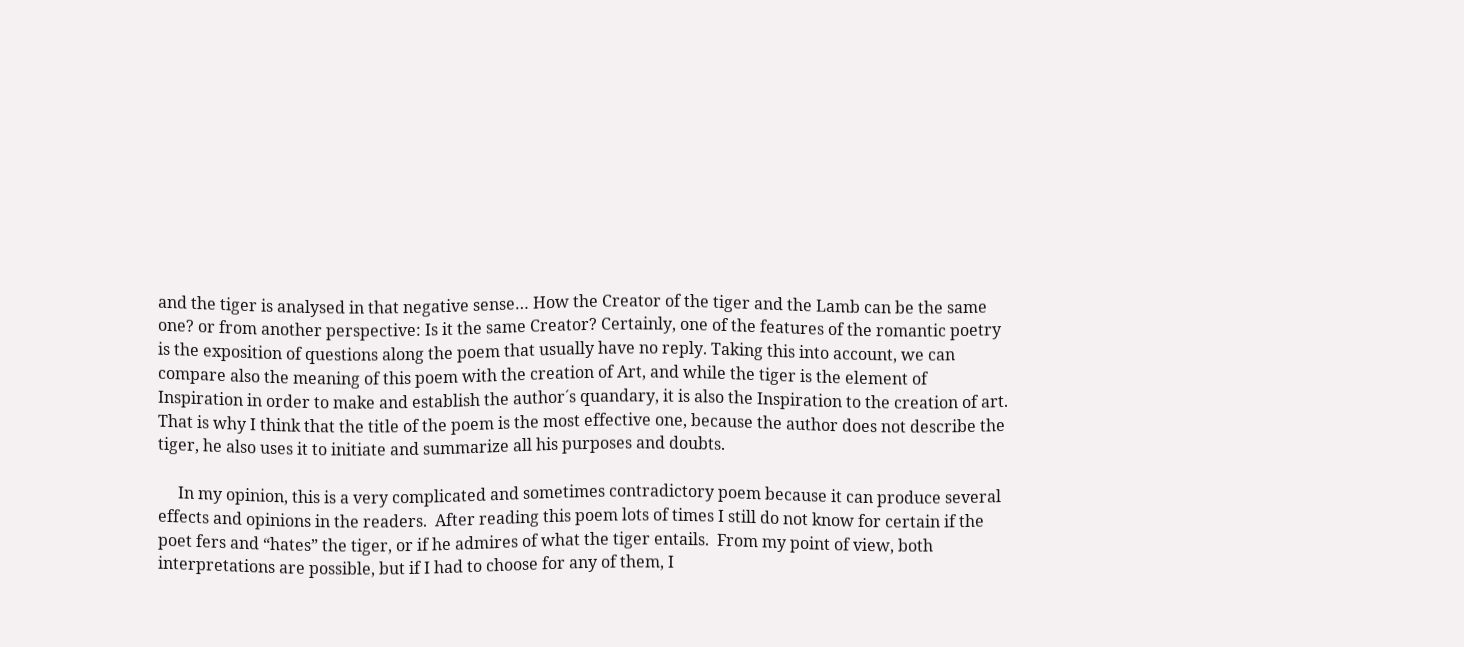and the tiger is analysed in that negative sense… How the Creator of the tiger and the Lamb can be the same one? or from another perspective: Is it the same Creator? Certainly, one of the features of the romantic poetry is the exposition of questions along the poem that usually have no reply. Taking this into account, we can compare also the meaning of this poem with the creation of Art, and while the tiger is the element of Inspiration in order to make and establish the author´s quandary, it is also the Inspiration to the creation of art. That is why I think that the title of the poem is the most effective one, because the author does not describe the tiger, he also uses it to initiate and summarize all his purposes and doubts.

     In my opinion, this is a very complicated and sometimes contradictory poem because it can produce several effects and opinions in the readers.  After reading this poem lots of times I still do not know for certain if the poet fers and “hates” the tiger, or if he admires of what the tiger entails.  From my point of view, both interpretations are possible, but if I had to choose for any of them, I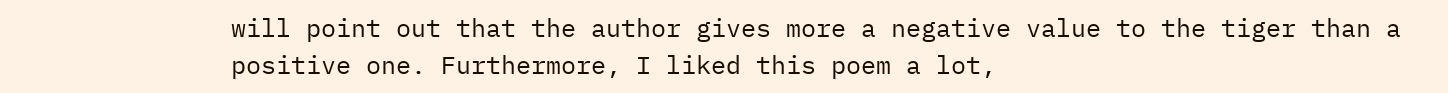will point out that the author gives more a negative value to the tiger than a positive one. Furthermore, I liked this poem a lot,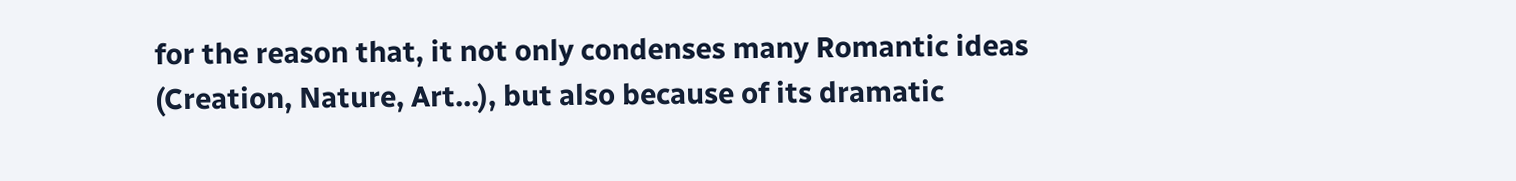for the reason that, it not only condenses many Romantic ideas (Creation, Nature, Art…), but also because of its dramatic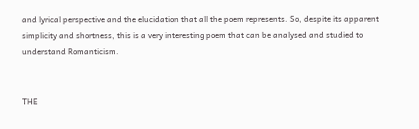and lyrical perspective and the elucidation that all the poem represents. So, despite its apparent simplicity and shortness, this is a very interesting poem that can be analysed and studied to understand Romanticism.


THE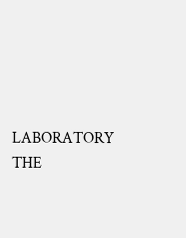LABORATORY                                                THE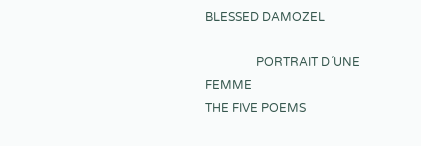BLESSED DAMOZEL

                 PORTRAIT D´UNE FEMME                                                      THE FIVE POEMS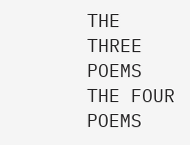THE THREE POEMS                                                      THE FOUR POEMS